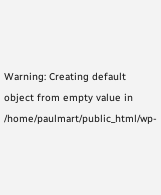Warning: Creating default object from empty value in /home/paulmart/public_html/wp-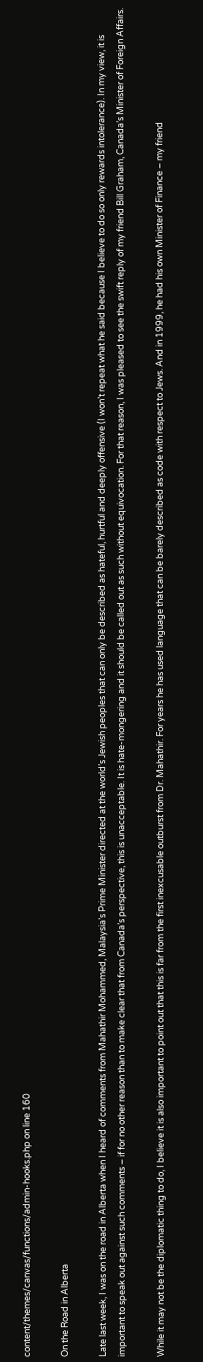content/themes/canvas/functions/admin-hooks.php on line 160

On the Road in Alberta

Late last week, I was on the road in Alberta when I heard of comments from Mahathir Mohammed, Malaysia’s Prime Minister directed at the world’s Jewish peoples that can only be described as hateful, hurtful and deeply offensive (I won’t repeat what he said because I believe to do so only rewards intolerance). In my view, it is important to speak out against such comments – if for no other reason than to make clear that from Canada’s perspective, this is unacceptable. It is hate-mongering and it should be called out as such without equivocation. For that reason, I was pleased to see the swift reply of my friend Bill Graham, Canada’s Minister of Foreign Affairs.

While it may not be the diplomatic thing to do, I believe it is also important to point out that this is far from the first inexcusable outburst from Dr. Mahathir. For years he has used language that can be barely described as code with respect to Jews. And in 1999, he had his own Minister of Finance – my friend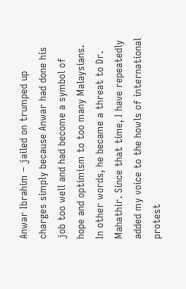Anwar Ibrahim – jailed on trumped up charges simply because Anwar had done his job too well and had become a symbol of hope and optimism to too many Malaysians. In other words, he became a threat to Dr. Mahathir. Since that time, I have repeatedly added my voice to the howls of international protest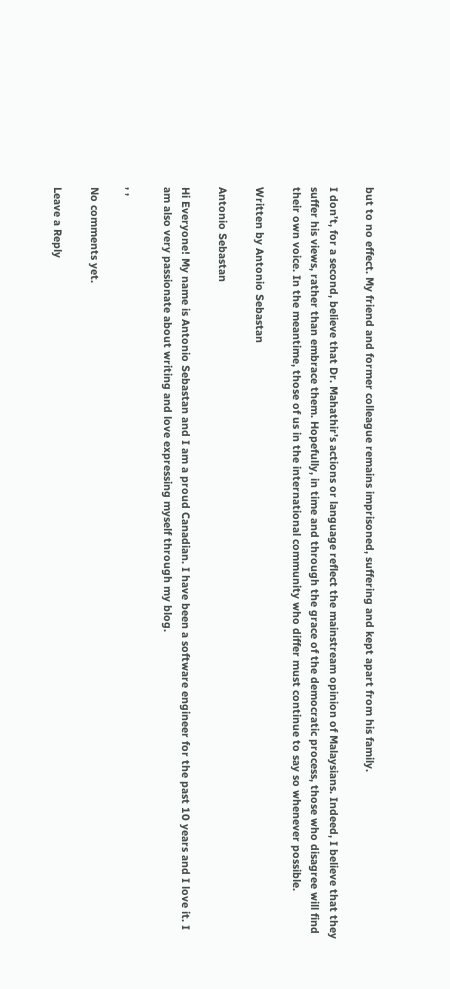but to no effect. My friend and former colleague remains imprisoned, suffering and kept apart from his family.

I don’t, for a second, believe that Dr. Mahathir’s actions or language reflect the mainstream opinion of Malaysians. Indeed, I believe that they suffer his views, rather than embrace them. Hopefully, in time and through the grace of the democratic process, those who disagree will find their own voice. In the meantime, those of us in the international community who differ must continue to say so whenever possible.

Written by Antonio Sebastan

Antonio Sebastan

Hi Everyone! My name is Antonio Sebastan and I am a proud Canadian. I have been a software engineer for the past 10 years and I love it. I am also very passionate about writing and love expressing myself through my blog.

, ,

No comments yet.

Leave a Reply